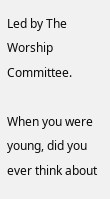Led by The Worship Committee.

When you were young, did you ever think about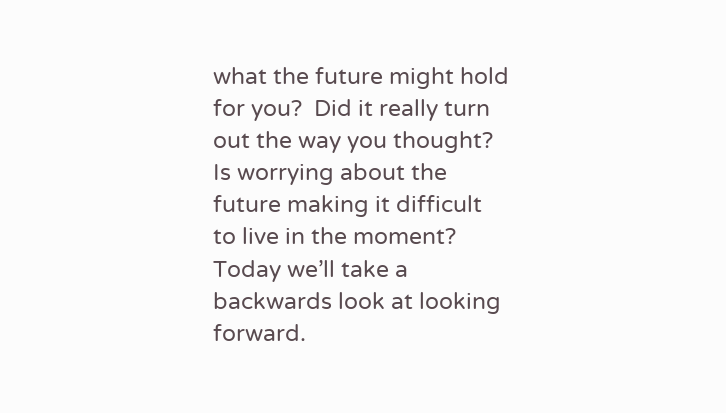what the future might hold for you?  Did it really turn out the way you thought? Is worrying about the future making it difficult to live in the moment? Today we’ll take a backwards look at looking forward.